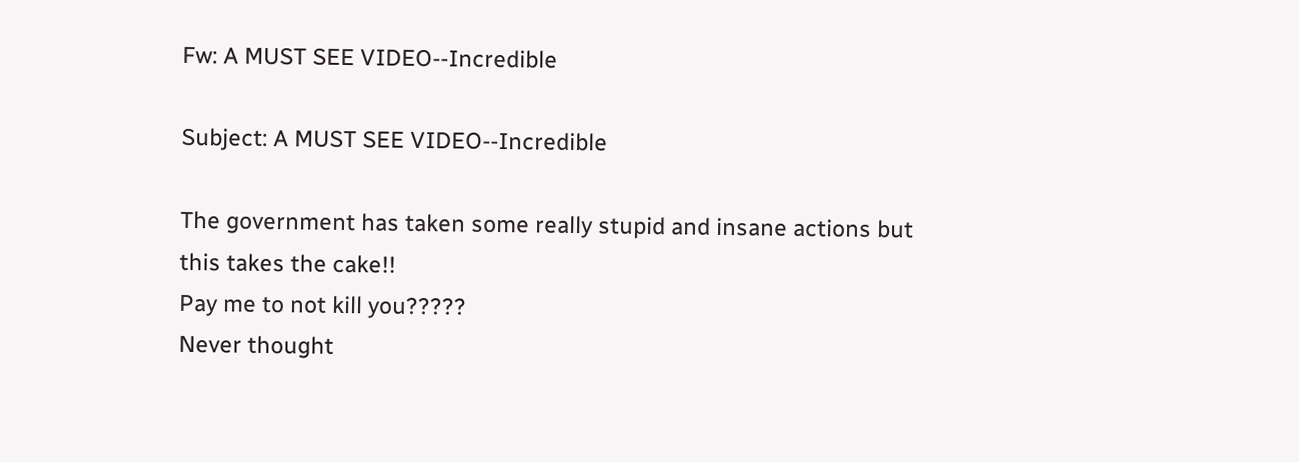Fw: A MUST SEE VIDEO--Incredible

Subject: A MUST SEE VIDEO--Incredible

The government has taken some really stupid and insane actions but this takes the cake!!
Pay me to not kill you?????
Never thought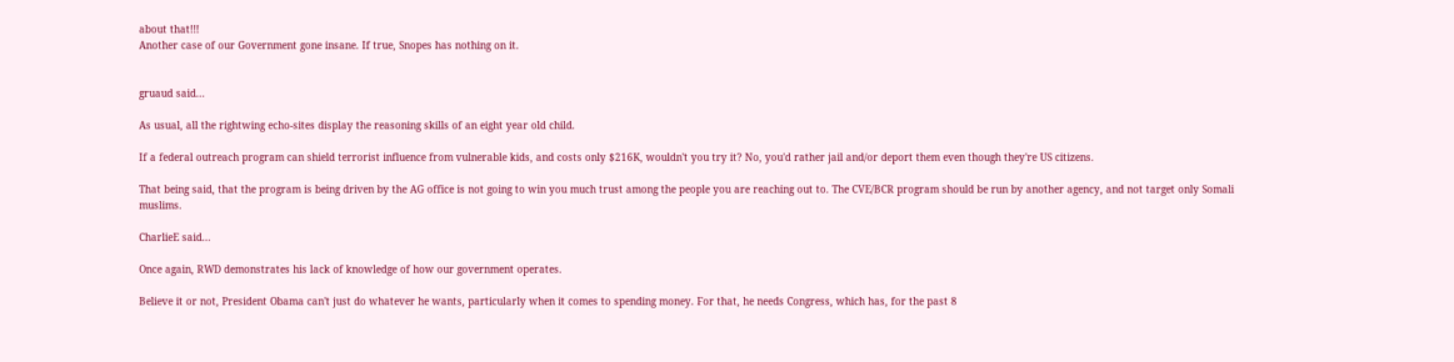about that!!!
Another case of our Government gone insane. If true, Snopes has nothing on it.


gruaud said...

As usual, all the rightwing echo-sites display the reasoning skills of an eight year old child.

If a federal outreach program can shield terrorist influence from vulnerable kids, and costs only $216K, wouldn't you try it? No, you'd rather jail and/or deport them even though they're US citizens.

That being said, that the program is being driven by the AG office is not going to win you much trust among the people you are reaching out to. The CVE/BCR program should be run by another agency, and not target only Somali muslims.

CharlieE said...

Once again, RWD demonstrates his lack of knowledge of how our government operates.

Believe it or not, President Obama can't just do whatever he wants, particularly when it comes to spending money. For that, he needs Congress, which has, for the past 8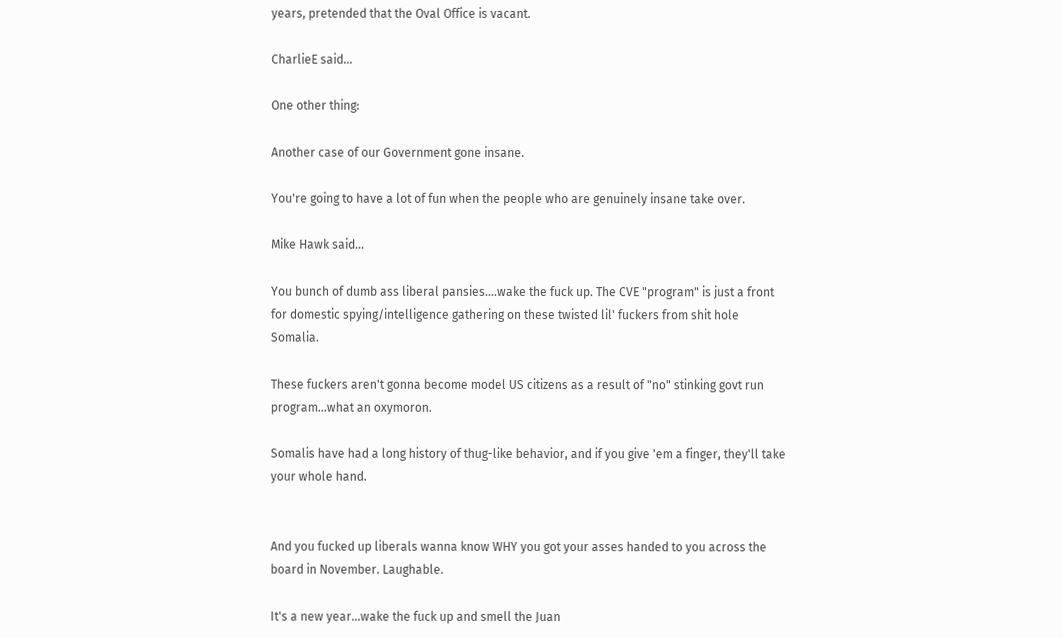years, pretended that the Oval Office is vacant.

CharlieE said...

One other thing:

Another case of our Government gone insane.

You're going to have a lot of fun when the people who are genuinely insane take over.

Mike Hawk said...

You bunch of dumb ass liberal pansies....wake the fuck up. The CVE "program" is just a front for domestic spying/intelligence gathering on these twisted lil' fuckers from shit hole Somalia.

These fuckers aren't gonna become model US citizens as a result of "no" stinking govt run program...what an oxymoron.

Somalis have had a long history of thug-like behavior, and if you give 'em a finger, they'll take your whole hand.


And you fucked up liberals wanna know WHY you got your asses handed to you across the board in November. Laughable.

It's a new year...wake the fuck up and smell the Juan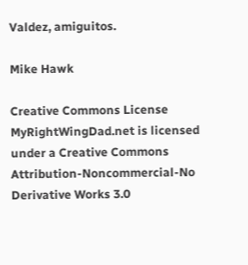Valdez, amiguitos.

Mike Hawk

Creative Commons License
MyRightWingDad.net is licensed under a Creative Commons Attribution-Noncommercial-No Derivative Works 3.0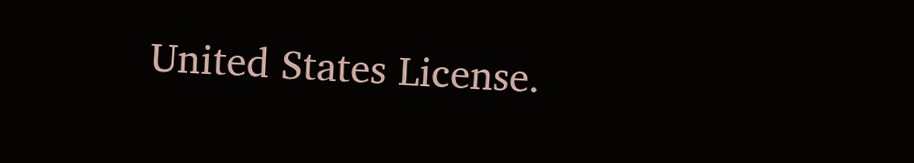United States License.